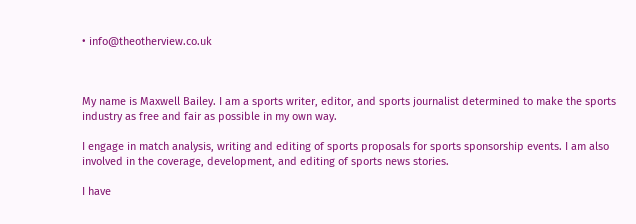• info@theotherview.co.uk



My name is Maxwell Bailey. I am a sports writer, editor, and sports journalist determined to make the sports industry as free and fair as possible in my own way.

I engage in match analysis, writing and editing of sports proposals for sports sponsorship events. I am also involved in the coverage, development, and editing of sports news stories.

I have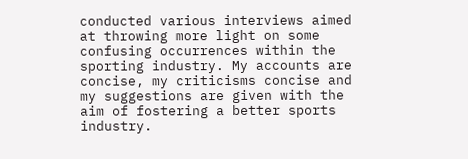conducted various interviews aimed at throwing more light on some confusing occurrences within the sporting industry. My accounts are concise, my criticisms concise and my suggestions are given with the aim of fostering a better sports industry.